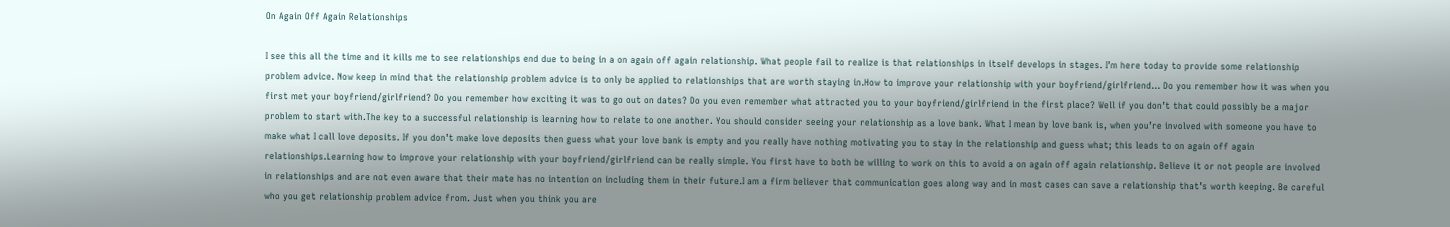On Again Off Again Relationships

I see this all the time and it kills me to see relationships end due to being in a on again off again relationship. What people fail to realize is that relationships in itself develops in stages. I’m here today to provide some relationship problem advice. Now keep in mind that the relationship problem advice is to only be applied to relationships that are worth staying in.How to improve your relationship with your boyfriend/girlfriend… Do you remember how it was when you first met your boyfriend/girlfriend? Do you remember how exciting it was to go out on dates? Do you even remember what attracted you to your boyfriend/girlfriend in the first place? Well if you don’t that could possibly be a major problem to start with.The key to a successful relationship is learning how to relate to one another. You should consider seeing your relationship as a love bank. What I mean by love bank is, when you’re involved with someone you have to make what I call love deposits. If you don’t make love deposits then guess what your love bank is empty and you really have nothing motivating you to stay in the relationship and guess what; this leads to on again off again relationships.Learning how to improve your relationship with your boyfriend/girlfriend can be really simple. You first have to both be willing to work on this to avoid a on again off again relationship. Believe it or not people are involved in relationships and are not even aware that their mate has no intention on including them in their future.I am a firm believer that communication goes along way and in most cases can save a relationship that’s worth keeping. Be careful who you get relationship problem advice from. Just when you think you are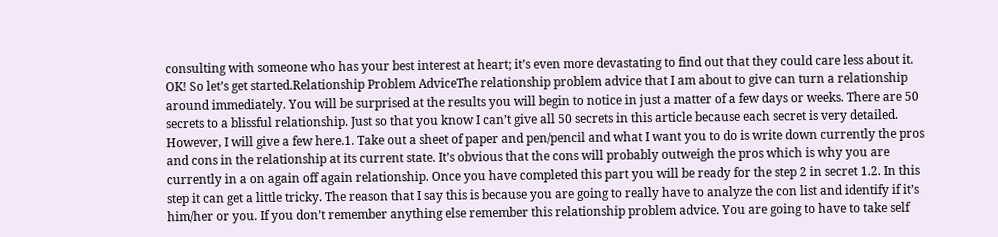consulting with someone who has your best interest at heart; it’s even more devastating to find out that they could care less about it. OK! So let’s get started.Relationship Problem AdviceThe relationship problem advice that I am about to give can turn a relationship around immediately. You will be surprised at the results you will begin to notice in just a matter of a few days or weeks. There are 50 secrets to a blissful relationship. Just so that you know I can’t give all 50 secrets in this article because each secret is very detailed. However, I will give a few here.1. Take out a sheet of paper and pen/pencil and what I want you to do is write down currently the pros and cons in the relationship at its current state. It’s obvious that the cons will probably outweigh the pros which is why you are currently in a on again off again relationship. Once you have completed this part you will be ready for the step 2 in secret 1.2. In this step it can get a little tricky. The reason that I say this is because you are going to really have to analyze the con list and identify if it’s him/her or you. If you don’t remember anything else remember this relationship problem advice. You are going to have to take self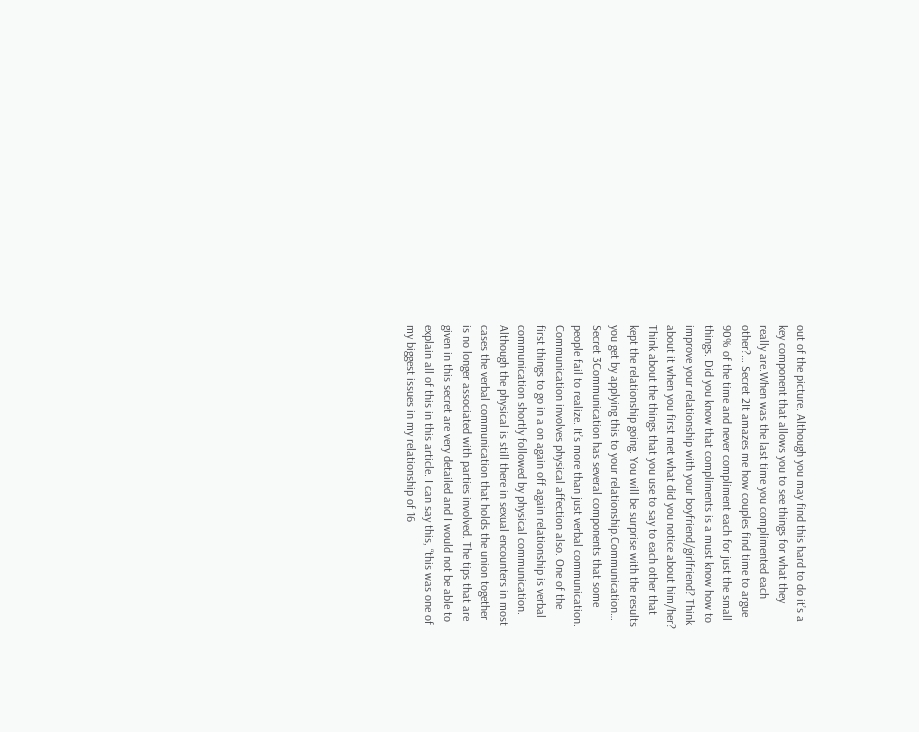out of the picture. Although you may find this hard to do it’s a key component that allows you to see things for what they really are.When was the last time you complimented each other?… Secret 2It amazes me how couples find time to argue 90% of the time and never compliment each for just the small things. Did you know that compliments is a must know how to improve your relationship with your boyfriend/girlfriend? Think about it when you first met what did you notice about him/her? Think about the things that you use to say to each other that kept the relationship going. You will be surprise with the results you get by applying this to your relationship.Communication… Secret 3Communication has several components that some people fail to realize. It’s more than just verbal communication. Communication involves physical affection also. One of the first things to go in a on again off again relationship is verbal communication shortly followed by physical communication. Although the physical is still there in sexual encounters in most cases the verbal communication that holds the union together is no longer associated with parties involved. The tips that are given in this secret are very detailed and I would not be able to explain all of this in this article. I can say this, “this was one of my biggest issues in my relationship of 16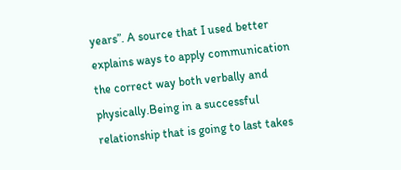years”. A source that I used better explains ways to apply communication the correct way both verbally and physically.Being in a successful relationship that is going to last takes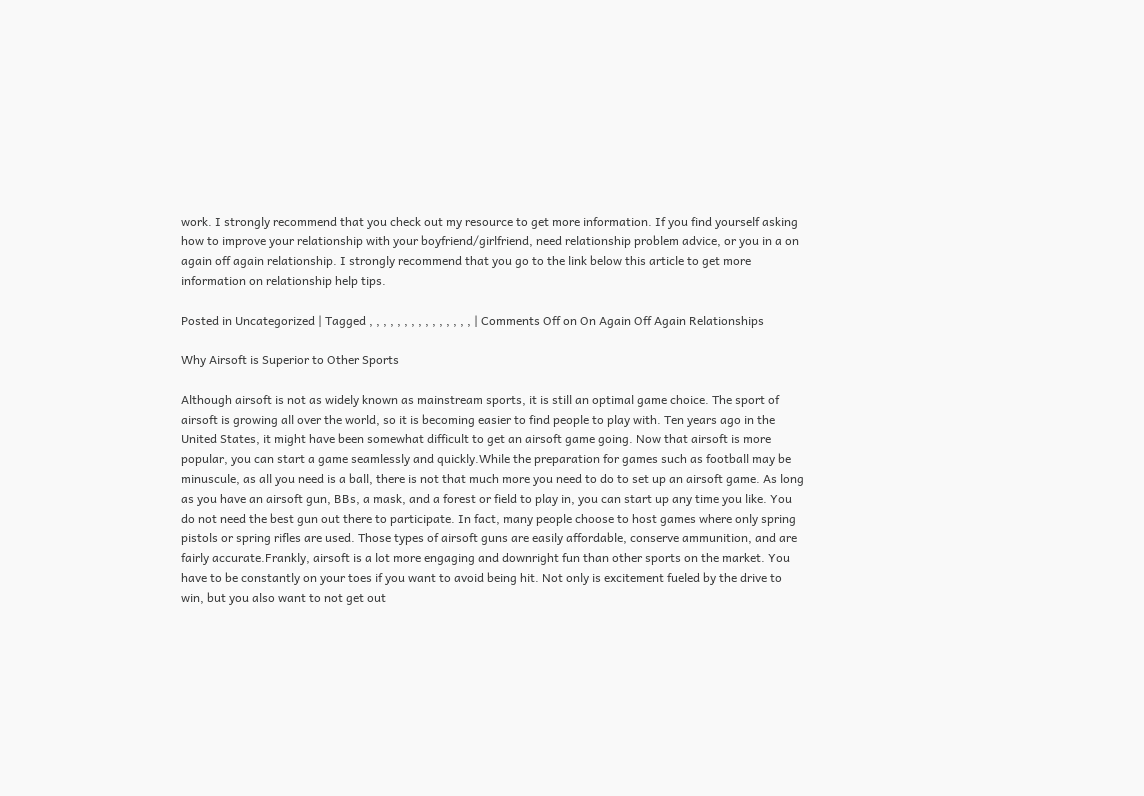work. I strongly recommend that you check out my resource to get more information. If you find yourself asking how to improve your relationship with your boyfriend/girlfriend, need relationship problem advice, or you in a on again off again relationship. I strongly recommend that you go to the link below this article to get more information on relationship help tips.

Posted in Uncategorized | Tagged , , , , , , , , , , , , , , , | Comments Off on On Again Off Again Relationships

Why Airsoft is Superior to Other Sports

Although airsoft is not as widely known as mainstream sports, it is still an optimal game choice. The sport of airsoft is growing all over the world, so it is becoming easier to find people to play with. Ten years ago in the United States, it might have been somewhat difficult to get an airsoft game going. Now that airsoft is more popular, you can start a game seamlessly and quickly.While the preparation for games such as football may be minuscule, as all you need is a ball, there is not that much more you need to do to set up an airsoft game. As long as you have an airsoft gun, BBs, a mask, and a forest or field to play in, you can start up any time you like. You do not need the best gun out there to participate. In fact, many people choose to host games where only spring pistols or spring rifles are used. Those types of airsoft guns are easily affordable, conserve ammunition, and are fairly accurate.Frankly, airsoft is a lot more engaging and downright fun than other sports on the market. You have to be constantly on your toes if you want to avoid being hit. Not only is excitement fueled by the drive to win, but you also want to not get out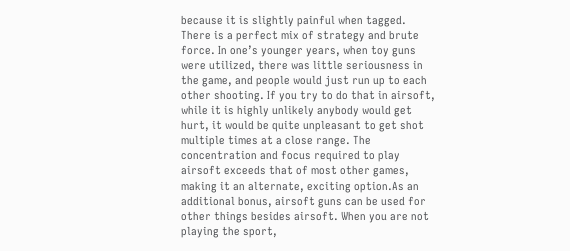because it is slightly painful when tagged. There is a perfect mix of strategy and brute force. In one’s younger years, when toy guns were utilized, there was little seriousness in the game, and people would just run up to each other shooting. If you try to do that in airsoft, while it is highly unlikely anybody would get hurt, it would be quite unpleasant to get shot multiple times at a close range. The concentration and focus required to play airsoft exceeds that of most other games, making it an alternate, exciting option.As an additional bonus, airsoft guns can be used for other things besides airsoft. When you are not playing the sport,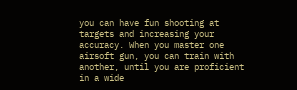you can have fun shooting at targets and increasing your accuracy. When you master one airsoft gun, you can train with another, until you are proficient in a wide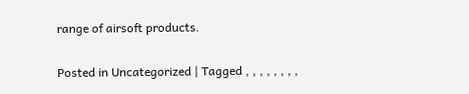range of airsoft products.

Posted in Uncategorized | Tagged , , , , , , , ,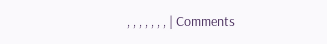, , , , , , , | Comments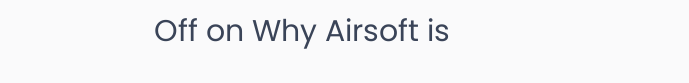Off on Why Airsoft is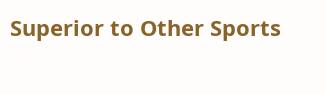Superior to Other Sports